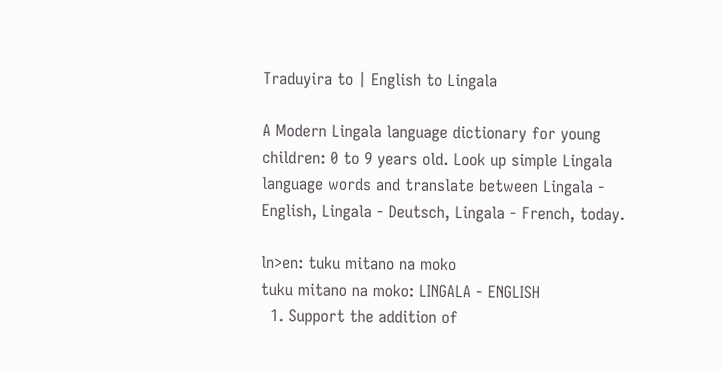Traduyira to | English to Lingala

A Modern Lingala language dictionary for young children: 0 to 9 years old. Look up simple Lingala language words and translate between Lingala - English, Lingala - Deutsch, Lingala - French, today.

ln>en: tuku mitano na moko
tuku mitano na moko: LINGALA - ENGLISH
  1. Support the addition of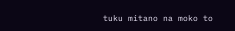tuku mitano na moko to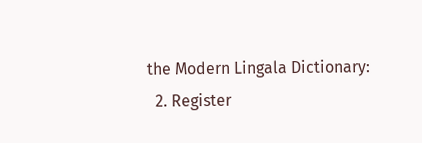the Modern Lingala Dictionary:
  2. Register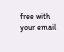free with your email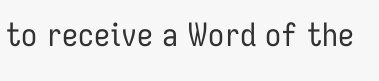to receive a Word of the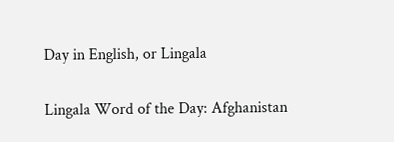Day in English, or Lingala

Lingala Word of the Day: Afghanistan